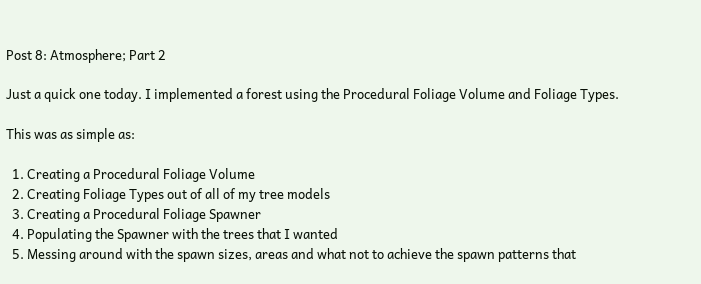Post 8: Atmosphere; Part 2

Just a quick one today. I implemented a forest using the Procedural Foliage Volume and Foliage Types.

This was as simple as:

  1. Creating a Procedural Foliage Volume
  2. Creating Foliage Types out of all of my tree models
  3. Creating a Procedural Foliage Spawner
  4. Populating the Spawner with the trees that I wanted
  5. Messing around with the spawn sizes, areas and what not to achieve the spawn patterns that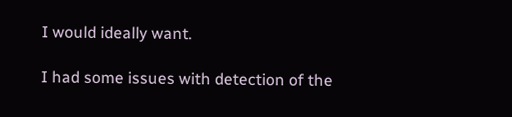I would ideally want.

I had some issues with detection of the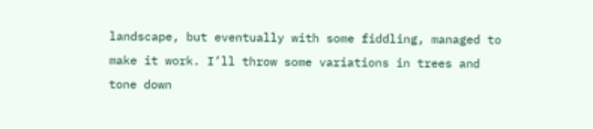landscape, but eventually with some fiddling, managed to make it work. I’ll throw some variations in trees and tone down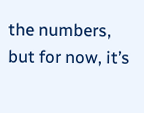the numbers, but for now, it’s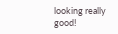looking really good!